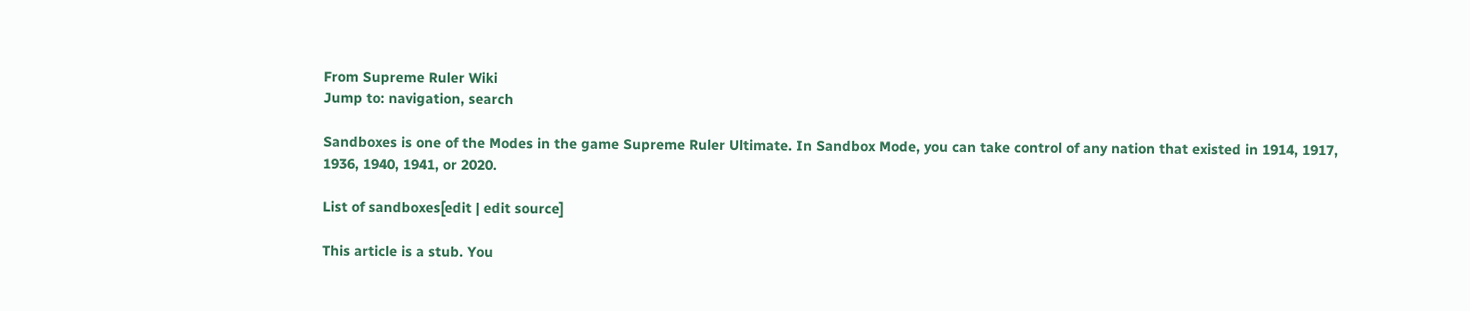From Supreme Ruler Wiki
Jump to: navigation, search

Sandboxes is one of the Modes in the game Supreme Ruler Ultimate. In Sandbox Mode, you can take control of any nation that existed in 1914, 1917, 1936, 1940, 1941, or 2020.

List of sandboxes[edit | edit source]

This article is a stub. You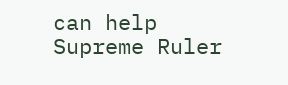can help Supreme Ruler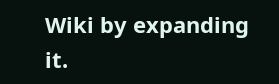Wiki by expanding it.